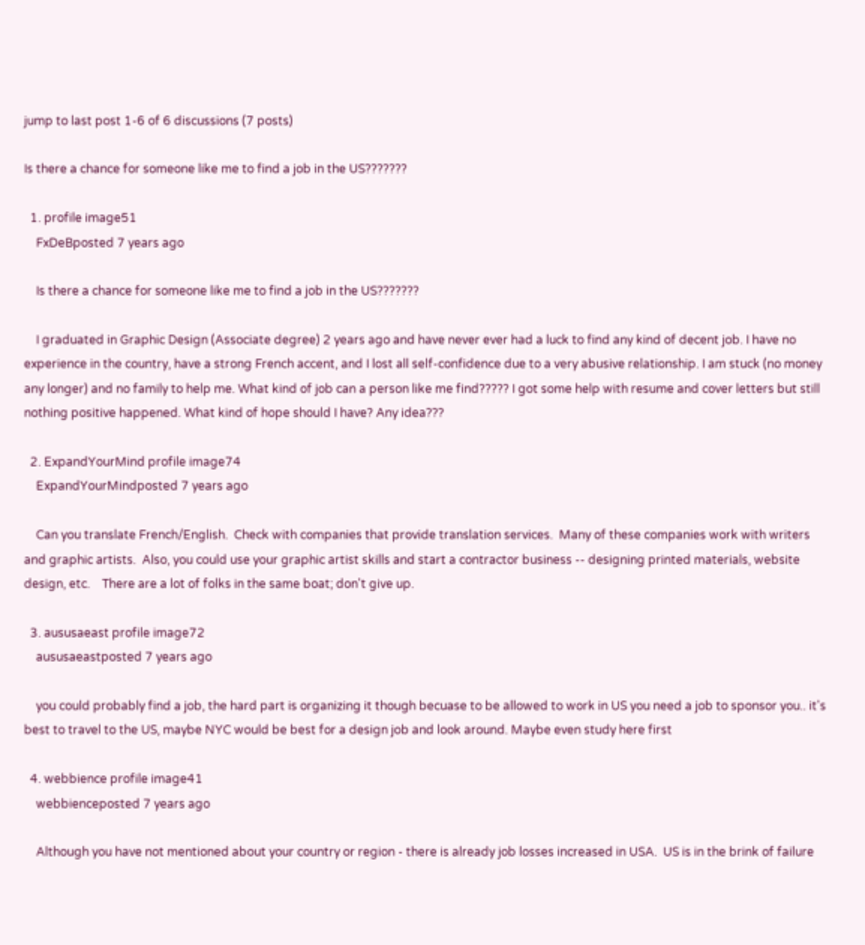jump to last post 1-6 of 6 discussions (7 posts)

Is there a chance for someone like me to find a job in the US???????

  1. profile image51
    FxDeBposted 7 years ago

    Is there a chance for someone like me to find a job in the US???????

    I graduated in Graphic Design (Associate degree) 2 years ago and have never ever had a luck to find any kind of decent job. I have no experience in the country, have a strong French accent, and I lost all self-confidence due to a very abusive relationship. I am stuck (no money any longer) and no family to help me. What kind of job can a person like me find????? I got some help with resume and cover letters but still nothing positive happened. What kind of hope should I have? Any idea???

  2. ExpandYourMind profile image74
    ExpandYourMindposted 7 years ago

    Can you translate French/English.  Check with companies that provide translation services.  Many of these companies work with writers and graphic artists.  Also, you could use your graphic artist skills and start a contractor business -- designing printed materials, website design, etc.    There are a lot of folks in the same boat; don't give up.

  3. aususaeast profile image72
    aususaeastposted 7 years ago

    you could probably find a job, the hard part is organizing it though becuase to be allowed to work in US you need a job to sponsor you.. it's best to travel to the US, maybe NYC would be best for a design job and look around. Maybe even study here first

  4. webbience profile image41
    webbienceposted 7 years ago

    Although you have not mentioned about your country or region - there is already job losses increased in USA.  US is in the brink of failure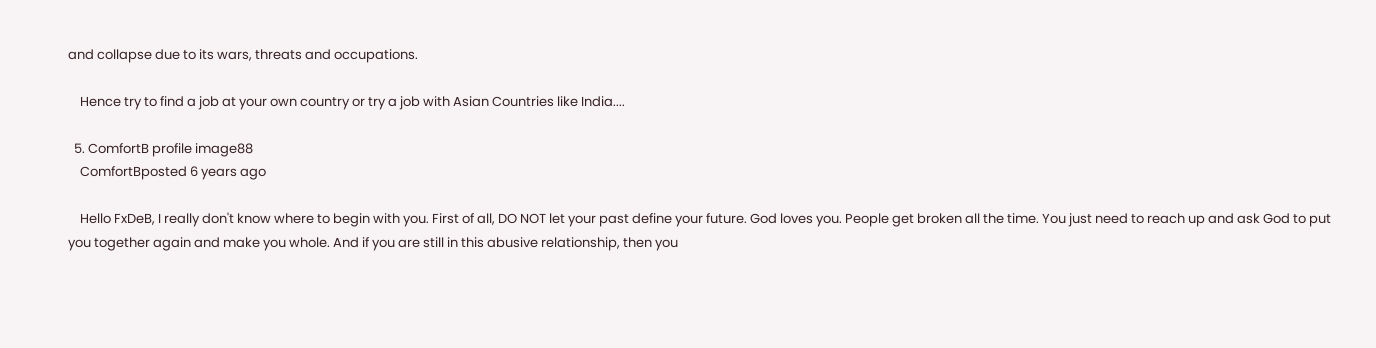and collapse due to its wars, threats and occupations.

    Hence try to find a job at your own country or try a job with Asian Countries like India....

  5. ComfortB profile image88
    ComfortBposted 6 years ago

    Hello FxDeB, I really don't know where to begin with you. First of all, DO NOT let your past define your future. God loves you. People get broken all the time. You just need to reach up and ask God to put you together again and make you whole. And if you are still in this abusive relationship, then you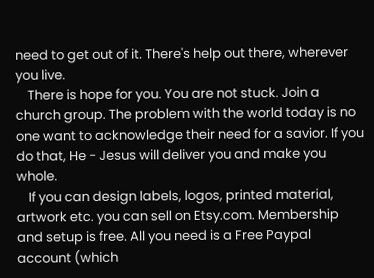need to get out of it. There's help out there, wherever you live.
    There is hope for you. You are not stuck. Join a church group. The problem with the world today is no one want to acknowledge their need for a savior. If you do that, He - Jesus will deliver you and make you whole.
    If you can design labels, logos, printed material, artwork etc. you can sell on Etsy.com. Membership and setup is free. All you need is a Free Paypal account (which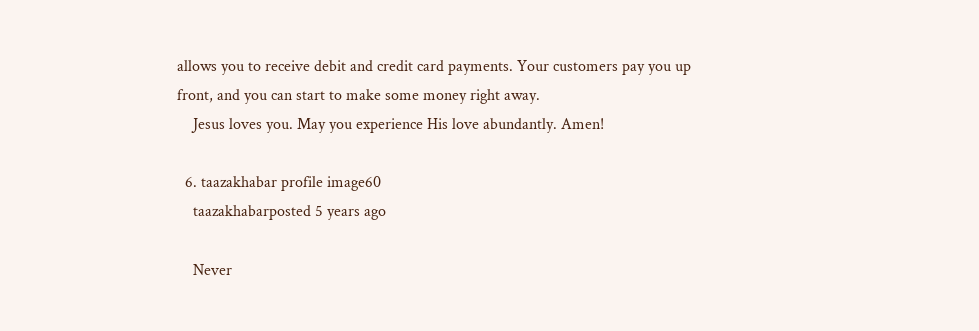allows you to receive debit and credit card payments. Your customers pay you up front, and you can start to make some money right away.
    Jesus loves you. May you experience His love abundantly. Amen!

  6. taazakhabar profile image60
    taazakhabarposted 5 years ago

    Never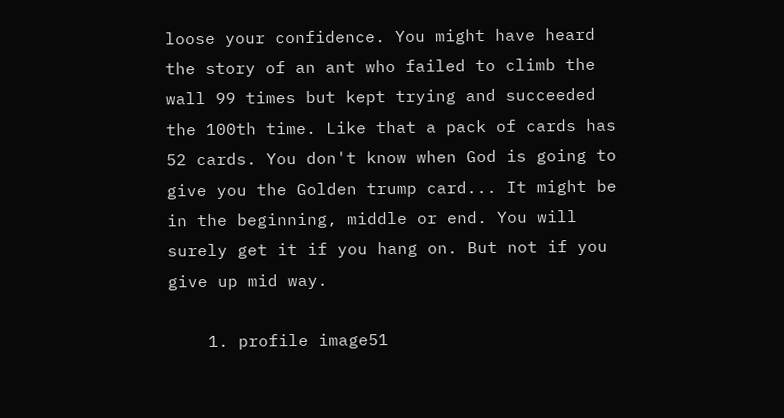loose your confidence. You might have heard the story of an ant who failed to climb the wall 99 times but kept trying and succeeded the 100th time. Like that a pack of cards has 52 cards. You don't know when God is going to give you the Golden trump card... It might be in the beginning, middle or end. You will surely get it if you hang on. But not if you give up mid way.

    1. profile image51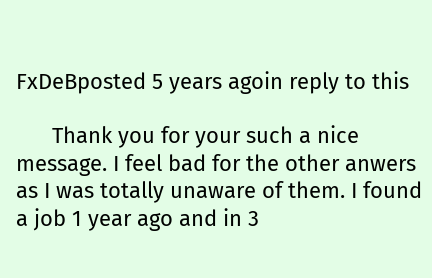FxDeBposted 5 years agoin reply to this

      Thank you for your such a nice message. I feel bad for the other anwers as I was totally unaware of them. I found a job 1 year ago and in 3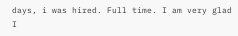days, i was hired. Full time. I am very glad I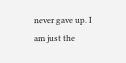never gave up. I am just the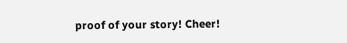proof of your story! Cheer!